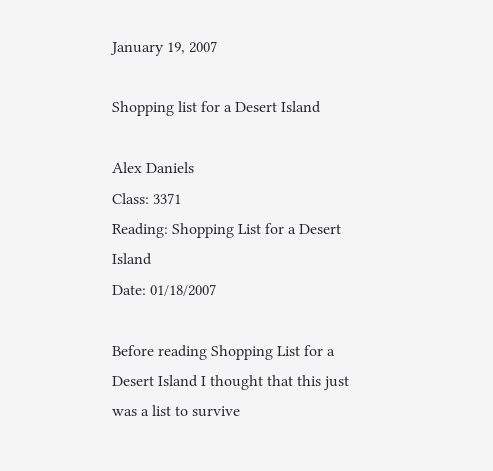January 19, 2007

Shopping list for a Desert Island

Alex Daniels
Class: 3371
Reading: Shopping List for a Desert Island
Date: 01/18/2007

Before reading Shopping List for a Desert Island I thought that this just was a list to survive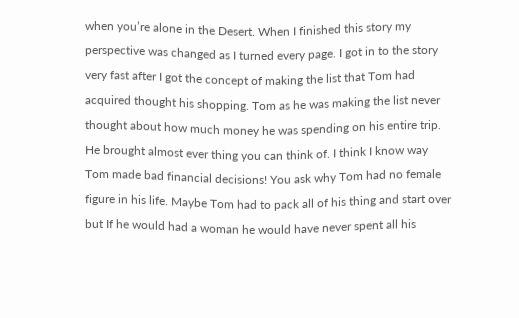when you’re alone in the Desert. When I finished this story my perspective was changed as I turned every page. I got in to the story very fast after I got the concept of making the list that Tom had acquired thought his shopping. Tom as he was making the list never thought about how much money he was spending on his entire trip. He brought almost ever thing you can think of. I think I know way Tom made bad financial decisions! You ask why Tom had no female figure in his life. Maybe Tom had to pack all of his thing and start over but If he would had a woman he would have never spent all his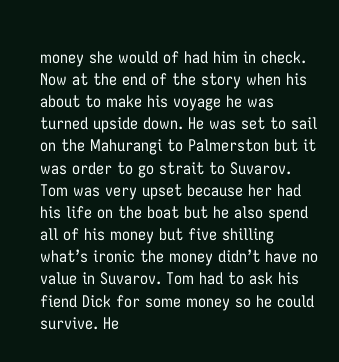money she would of had him in check. Now at the end of the story when his about to make his voyage he was turned upside down. He was set to sail on the Mahurangi to Palmerston but it was order to go strait to Suvarov. Tom was very upset because her had his life on the boat but he also spend all of his money but five shilling what’s ironic the money didn’t have no value in Suvarov. Tom had to ask his fiend Dick for some money so he could survive. He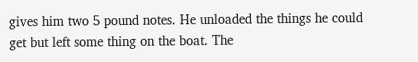gives him two 5 pound notes. He unloaded the things he could get but left some thing on the boat. The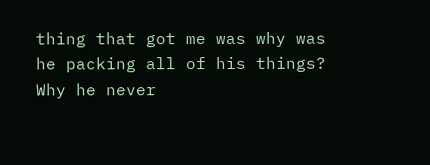thing that got me was why was he packing all of his things? Why he never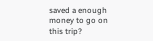saved a enough money to go on this trip?